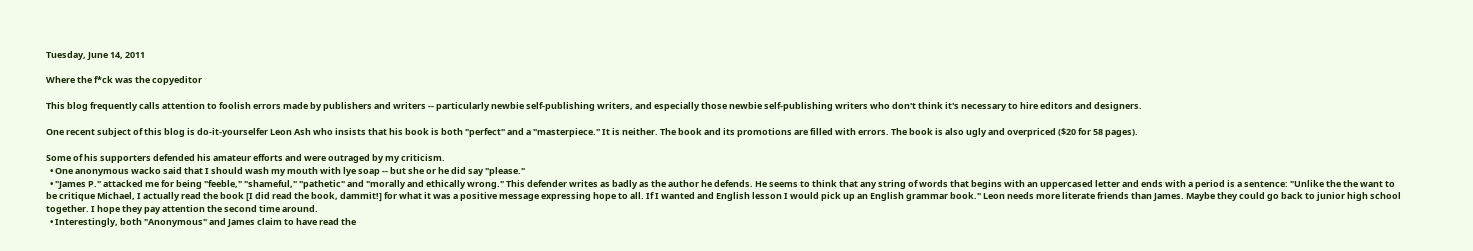Tuesday, June 14, 2011

Where the f*ck was the copyeditor

This blog frequently calls attention to foolish errors made by publishers and writers -- particularly newbie self-publishing writers, and especially those newbie self-publishing writers who don't think it's necessary to hire editors and designers.

One recent subject of this blog is do-it-yourselfer Leon Ash who insists that his book is both "perfect" and a "masterpiece." It is neither. The book and its promotions are filled with errors. The book is also ugly and overpriced ($20 for 58 pages).

Some of his supporters defended his amateur efforts and were outraged by my criticism.
  • One anonymous wacko said that I should wash my mouth with lye soap -- but she or he did say "please."
  • "James P." attacked me for being "feeble," "shameful," "pathetic" and "morally and ethically wrong." This defender writes as badly as the author he defends. He seems to think that any string of words that begins with an uppercased letter and ends with a period is a sentence: "Unlike the the want to be critique Michael, I actually read the book [I did read the book, dammit!] for what it was a positive message expressing hope to all. If I wanted and English lesson I would pick up an English grammar book." Leon needs more literate friends than James. Maybe they could go back to junior high school together. I hope they pay attention the second time around.
  • Interestingly, both "Anonymous" and James claim to have read the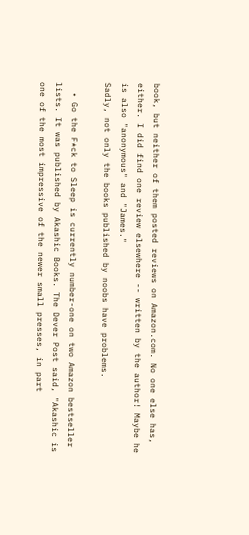book, but neither of them posted reviews on Amazon.com. No one else has, either. I did find one review elsewhere -- written by the author! Maybe he is also "anonymous" and "James."
Sadly, not only the books published by noobs have problems.

  • Go the F*ck to Sleep is currently number-one on two Amazon bestseller lists. It was published by Akashic Books. The Dever Post said, "Akashic is one of the most impressive of the newer small presses, in part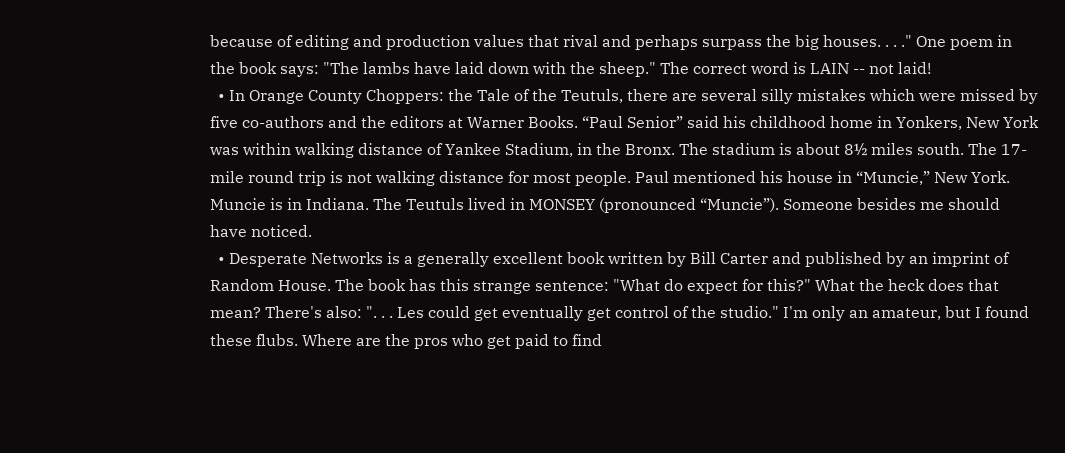because of editing and production values that rival and perhaps surpass the big houses. . . ." One poem in the book says: "The lambs have laid down with the sheep." The correct word is LAIN -- not laid!
  • In Orange County Choppers: the Tale of the Teutuls, there are several silly mistakes which were missed by five co-authors and the editors at Warner Books. “Paul Senior” said his childhood home in Yonkers, New York was within walking distance of Yankee Stadium, in the Bronx. The stadium is about 8½ miles south. The 17-mile round trip is not walking distance for most people. Paul mentioned his house in “Muncie,” New York. Muncie is in Indiana. The Teutuls lived in MONSEY (pronounced “Muncie”). Someone besides me should have noticed.
  • Desperate Networks is a generally excellent book written by Bill Carter and published by an imprint of Random House. The book has this strange sentence: "What do expect for this?" What the heck does that mean? There's also: ". . . Les could get eventually get control of the studio." I'm only an amateur, but I found these flubs. Where are the pros who get paid to find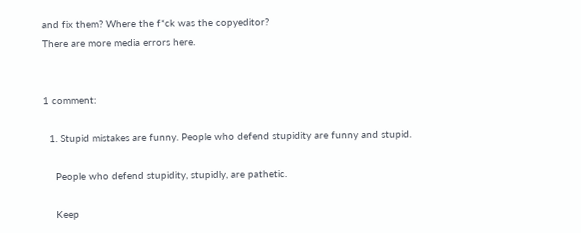and fix them? Where the f*ck was the copyeditor?
There are more media errors here.


1 comment:

  1. Stupid mistakes are funny. People who defend stupidity are funny and stupid.

    People who defend stupidity, stupidly, are pathetic.

    Keep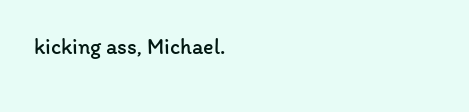kicking ass, Michael.